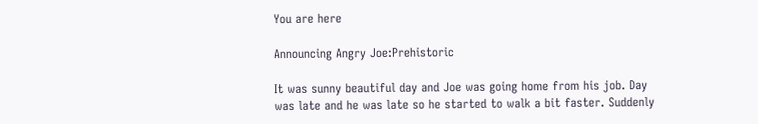You are here

Announcing Angry Joe:Prehistoric

It was sunny beautiful day and Joe was going home from his job. Day was late and he was late so he started to walk a bit faster. Suddenly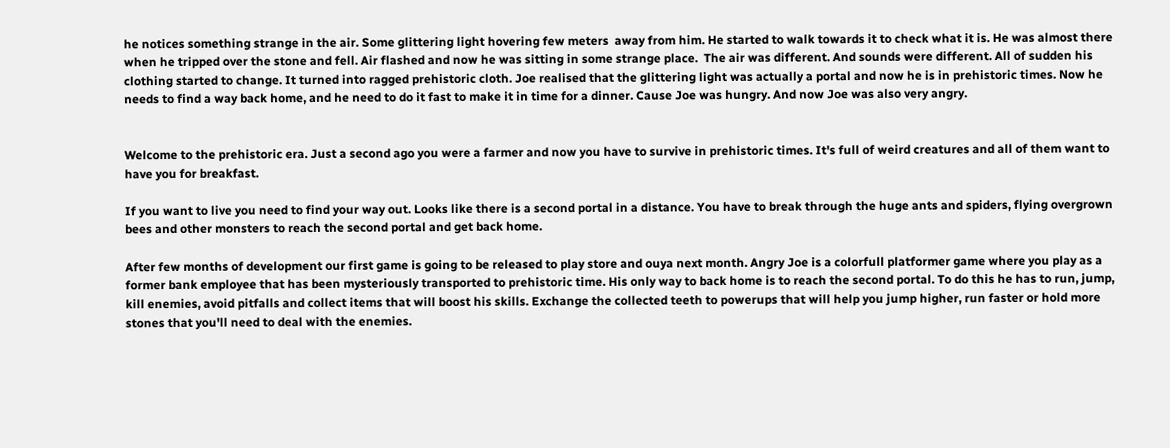he notices something strange in the air. Some glittering light hovering few meters  away from him. He started to walk towards it to check what it is. He was almost there when he tripped over the stone and fell. Air flashed and now he was sitting in some strange place.  The air was different. And sounds were different. All of sudden his clothing started to change. It turned into ragged prehistoric cloth. Joe realised that the glittering light was actually a portal and now he is in prehistoric times. Now he needs to find a way back home, and he need to do it fast to make it in time for a dinner. Cause Joe was hungry. And now Joe was also very angry.


Welcome to the prehistoric era. Just a second ago you were a farmer and now you have to survive in prehistoric times. It's full of weird creatures and all of them want to have you for breakfast.

If you want to live you need to find your way out. Looks like there is a second portal in a distance. You have to break through the huge ants and spiders, flying overgrown bees and other monsters to reach the second portal and get back home.

After few months of development our first game is going to be released to play store and ouya next month. Angry Joe is a colorfull platformer game where you play as a former bank employee that has been mysteriously transported to prehistoric time. His only way to back home is to reach the second portal. To do this he has to run, jump, kill enemies, avoid pitfalls and collect items that will boost his skills. Exchange the collected teeth to powerups that will help you jump higher, run faster or hold more stones that you'll need to deal with the enemies.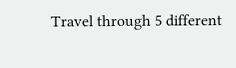Travel through 5 different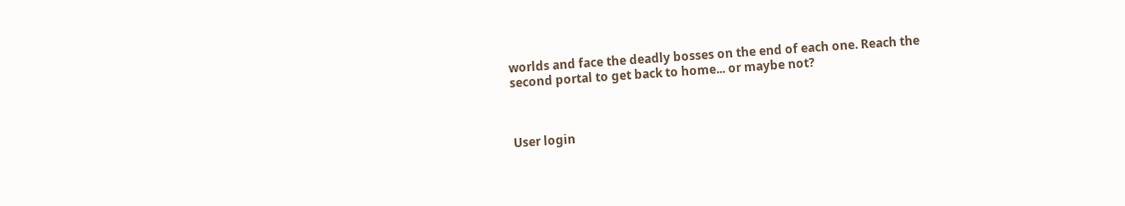worlds and face the deadly bosses on the end of each one. Reach the second portal to get back to home... or maybe not?



User login